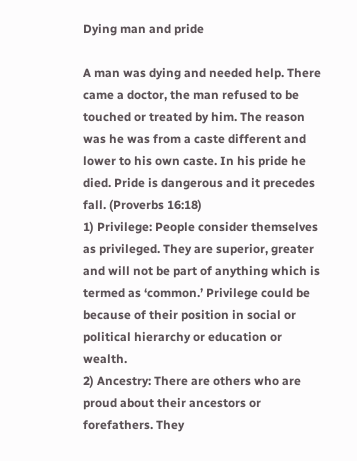Dying man and pride

A man was dying and needed help. There came a doctor, the man refused to be touched or treated by him. The reason was he was from a caste different and lower to his own caste. In his pride he died. Pride is dangerous and it precedes fall. (Proverbs 16:18)
1) Privilege: People consider themselves as privileged. They are superior, greater and will not be part of anything which is termed as ‘common.’ Privilege could be because of their position in social or political hierarchy or education or wealth.
2) Ancestry: There are others who are proud about their ancestors or forefathers. They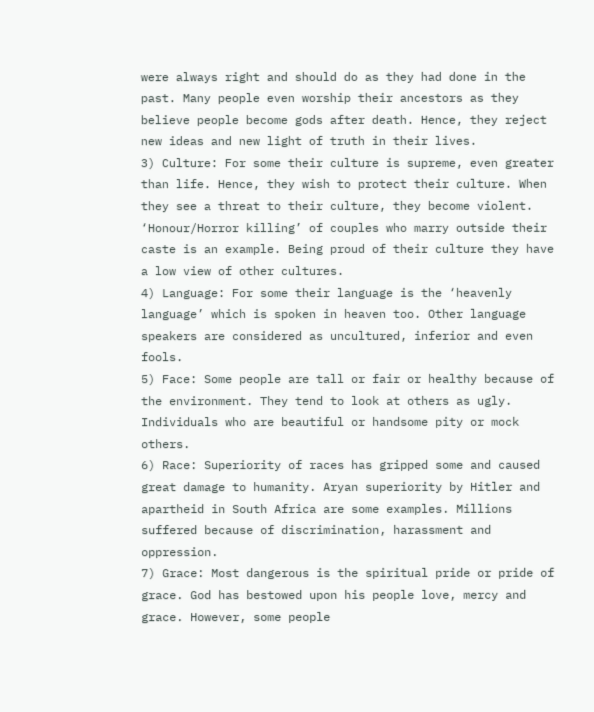were always right and should do as they had done in the past. Many people even worship their ancestors as they believe people become gods after death. Hence, they reject new ideas and new light of truth in their lives.
3) Culture: For some their culture is supreme, even greater than life. Hence, they wish to protect their culture. When they see a threat to their culture, they become violent. ‘Honour/Horror killing’ of couples who marry outside their caste is an example. Being proud of their culture they have a low view of other cultures.
4) Language: For some their language is the ‘heavenly language’ which is spoken in heaven too. Other language speakers are considered as uncultured, inferior and even fools.
5) Face: Some people are tall or fair or healthy because of the environment. They tend to look at others as ugly. Individuals who are beautiful or handsome pity or mock others.
6) Race: Superiority of races has gripped some and caused great damage to humanity. Aryan superiority by Hitler and apartheid in South Africa are some examples. Millions suffered because of discrimination, harassment and oppression.
7) Grace: Most dangerous is the spiritual pride or pride of grace. God has bestowed upon his people love, mercy and grace. However, some people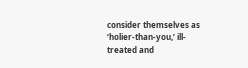consider themselves as ‘holier-than-you,’ ill-treated and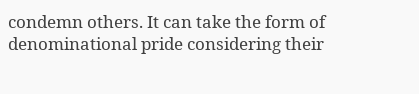condemn others. It can take the form of denominational pride considering their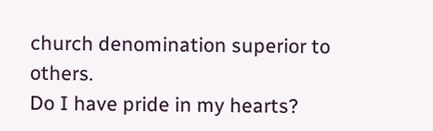church denomination superior to others.
Do I have pride in my hearts?